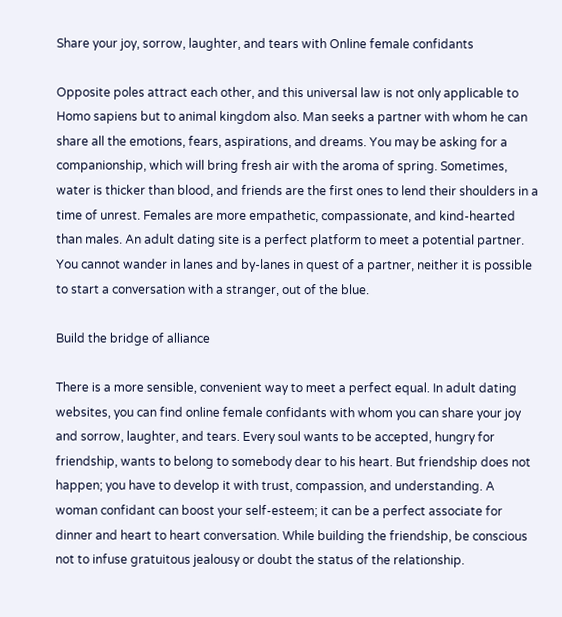Share your joy, sorrow, laughter, and tears with Online female confidants

Opposite poles attract each other, and this universal law is not only applicable to Homo sapiens but to animal kingdom also. Man seeks a partner with whom he can share all the emotions, fears, aspirations, and dreams. You may be asking for a companionship, which will bring fresh air with the aroma of spring. Sometimes, water is thicker than blood, and friends are the first ones to lend their shoulders in a time of unrest. Females are more empathetic, compassionate, and kind-hearted than males. An adult dating site is a perfect platform to meet a potential partner. You cannot wander in lanes and by-lanes in quest of a partner, neither it is possible to start a conversation with a stranger, out of the blue.

Build the bridge of alliance

There is a more sensible, convenient way to meet a perfect equal. In adult dating websites, you can find online female confidants with whom you can share your joy and sorrow, laughter, and tears. Every soul wants to be accepted, hungry for friendship, wants to belong to somebody dear to his heart. But friendship does not happen; you have to develop it with trust, compassion, and understanding. A woman confidant can boost your self-esteem; it can be a perfect associate for dinner and heart to heart conversation. While building the friendship, be conscious not to infuse gratuitous jealousy or doubt the status of the relationship.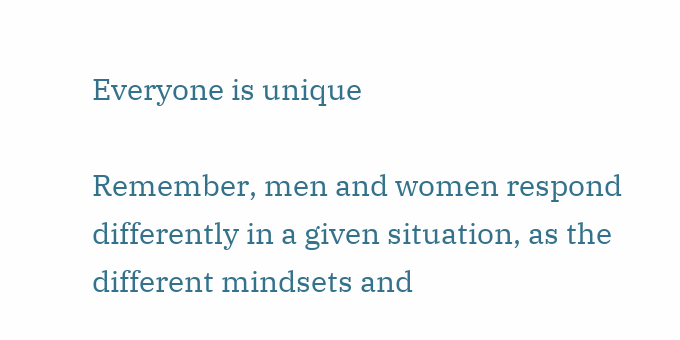Everyone is unique

Remember, men and women respond differently in a given situation, as the different mindsets and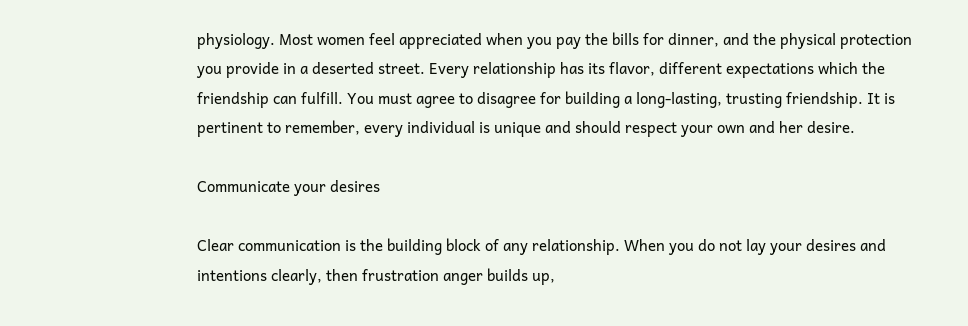physiology. Most women feel appreciated when you pay the bills for dinner, and the physical protection you provide in a deserted street. Every relationship has its flavor, different expectations which the friendship can fulfill. You must agree to disagree for building a long-lasting, trusting friendship. It is pertinent to remember, every individual is unique and should respect your own and her desire.

Communicate your desires

Clear communication is the building block of any relationship. When you do not lay your desires and intentions clearly, then frustration anger builds up,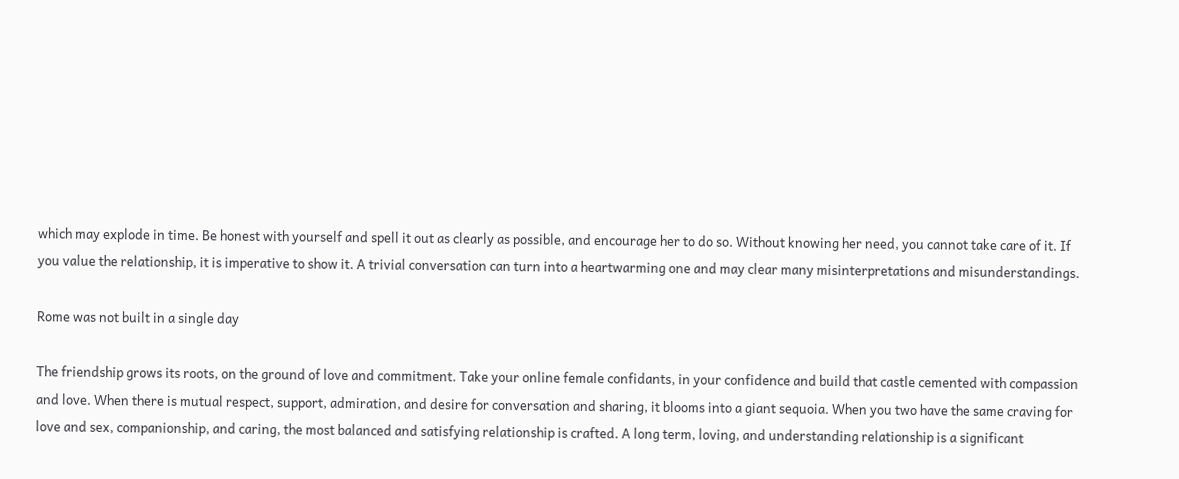which may explode in time. Be honest with yourself and spell it out as clearly as possible, and encourage her to do so. Without knowing her need, you cannot take care of it. If you value the relationship, it is imperative to show it. A trivial conversation can turn into a heartwarming one and may clear many misinterpretations and misunderstandings.

Rome was not built in a single day

The friendship grows its roots, on the ground of love and commitment. Take your online female confidants, in your confidence and build that castle cemented with compassion and love. When there is mutual respect, support, admiration, and desire for conversation and sharing, it blooms into a giant sequoia. When you two have the same craving for love and sex, companionship, and caring, the most balanced and satisfying relationship is crafted. A long term, loving, and understanding relationship is a significant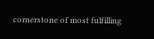cornerstone of most fulfilling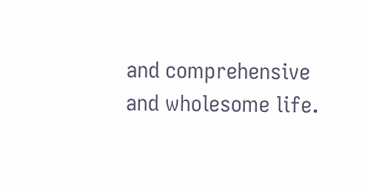and comprehensive and wholesome life.